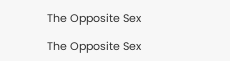The Opposite Sex

The Opposite Sex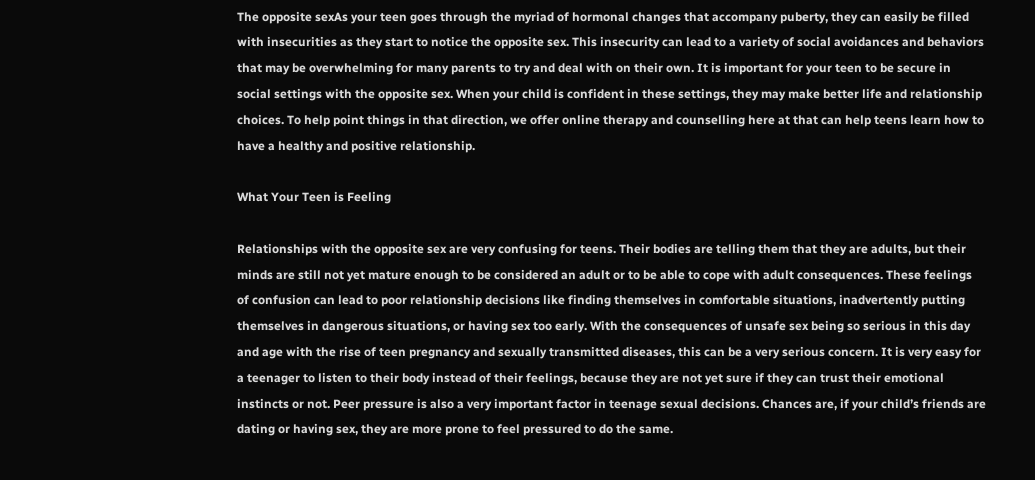The opposite sexAs your teen goes through the myriad of hormonal changes that accompany puberty, they can easily be filled with insecurities as they start to notice the opposite sex. This insecurity can lead to a variety of social avoidances and behaviors that may be overwhelming for many parents to try and deal with on their own. It is important for your teen to be secure in social settings with the opposite sex. When your child is confident in these settings, they may make better life and relationship choices. To help point things in that direction, we offer online therapy and counselling here at that can help teens learn how to have a healthy and positive relationship.

What Your Teen is Feeling

Relationships with the opposite sex are very confusing for teens. Their bodies are telling them that they are adults, but their minds are still not yet mature enough to be considered an adult or to be able to cope with adult consequences. These feelings of confusion can lead to poor relationship decisions like finding themselves in comfortable situations, inadvertently putting themselves in dangerous situations, or having sex too early. With the consequences of unsafe sex being so serious in this day and age with the rise of teen pregnancy and sexually transmitted diseases, this can be a very serious concern. It is very easy for a teenager to listen to their body instead of their feelings, because they are not yet sure if they can trust their emotional instincts or not. Peer pressure is also a very important factor in teenage sexual decisions. Chances are, if your child’s friends are dating or having sex, they are more prone to feel pressured to do the same.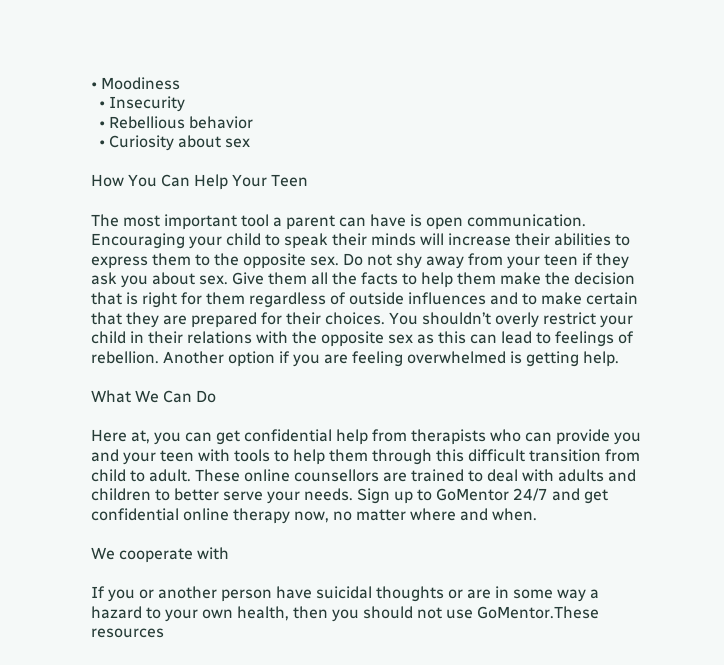• Moodiness
  • Insecurity
  • Rebellious behavior
  • Curiosity about sex

How You Can Help Your Teen

The most important tool a parent can have is open communication. Encouraging your child to speak their minds will increase their abilities to express them to the opposite sex. Do not shy away from your teen if they ask you about sex. Give them all the facts to help them make the decision that is right for them regardless of outside influences and to make certain that they are prepared for their choices. You shouldn’t overly restrict your child in their relations with the opposite sex as this can lead to feelings of rebellion. Another option if you are feeling overwhelmed is getting help.

What We Can Do

Here at, you can get confidential help from therapists who can provide you and your teen with tools to help them through this difficult transition from child to adult. These online counsellors are trained to deal with adults and children to better serve your needs. Sign up to GoMentor 24/7 and get confidential online therapy now, no matter where and when.

We cooperate with

If you or another person have suicidal thoughts or are in some way a hazard to your own health, then you should not use GoMentor.These resources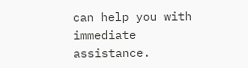can help you with immediate assistance.